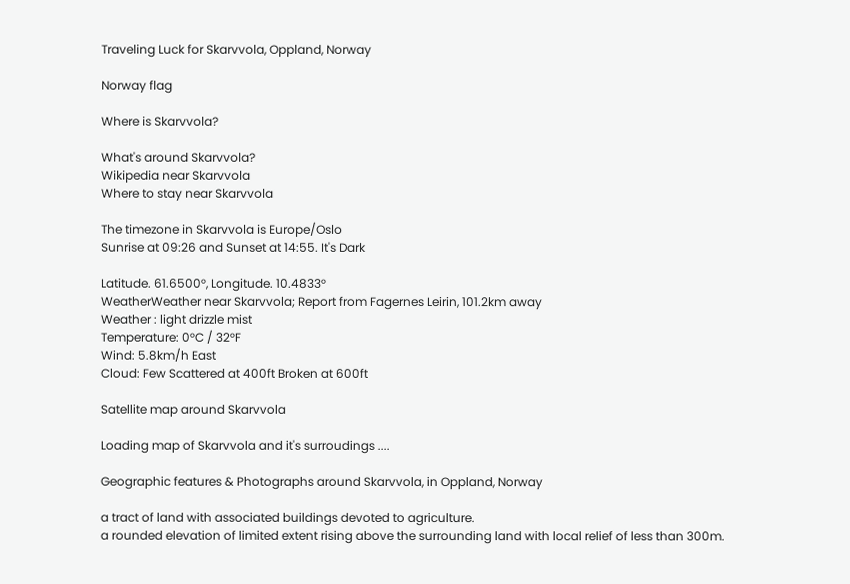Traveling Luck for Skarvvola, Oppland, Norway

Norway flag

Where is Skarvvola?

What's around Skarvvola?
Wikipedia near Skarvvola
Where to stay near Skarvvola

The timezone in Skarvvola is Europe/Oslo
Sunrise at 09:26 and Sunset at 14:55. It's Dark

Latitude. 61.6500°, Longitude. 10.4833°
WeatherWeather near Skarvvola; Report from Fagernes Leirin, 101.2km away
Weather : light drizzle mist
Temperature: 0°C / 32°F
Wind: 5.8km/h East
Cloud: Few Scattered at 400ft Broken at 600ft

Satellite map around Skarvvola

Loading map of Skarvvola and it's surroudings ....

Geographic features & Photographs around Skarvvola, in Oppland, Norway

a tract of land with associated buildings devoted to agriculture.
a rounded elevation of limited extent rising above the surrounding land with local relief of less than 300m.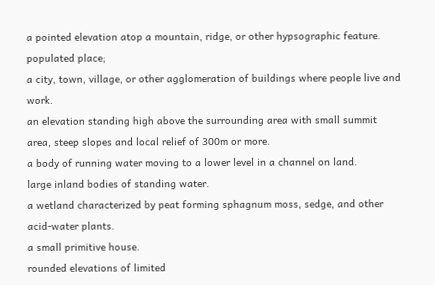a pointed elevation atop a mountain, ridge, or other hypsographic feature.
populated place;
a city, town, village, or other agglomeration of buildings where people live and work.
an elevation standing high above the surrounding area with small summit area, steep slopes and local relief of 300m or more.
a body of running water moving to a lower level in a channel on land.
large inland bodies of standing water.
a wetland characterized by peat forming sphagnum moss, sedge, and other acid-water plants.
a small primitive house.
rounded elevations of limited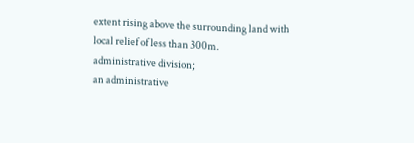extent rising above the surrounding land with local relief of less than 300m.
administrative division;
an administrative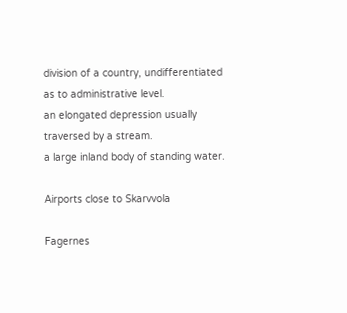division of a country, undifferentiated as to administrative level.
an elongated depression usually traversed by a stream.
a large inland body of standing water.

Airports close to Skarvvola

Fagernes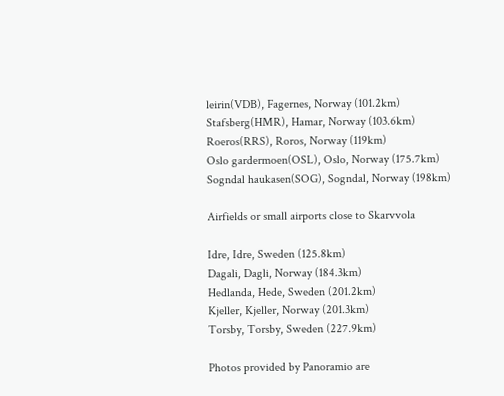leirin(VDB), Fagernes, Norway (101.2km)
Stafsberg(HMR), Hamar, Norway (103.6km)
Roeros(RRS), Roros, Norway (119km)
Oslo gardermoen(OSL), Oslo, Norway (175.7km)
Sogndal haukasen(SOG), Sogndal, Norway (198km)

Airfields or small airports close to Skarvvola

Idre, Idre, Sweden (125.8km)
Dagali, Dagli, Norway (184.3km)
Hedlanda, Hede, Sweden (201.2km)
Kjeller, Kjeller, Norway (201.3km)
Torsby, Torsby, Sweden (227.9km)

Photos provided by Panoramio are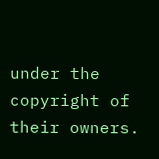under the copyright of their owners.